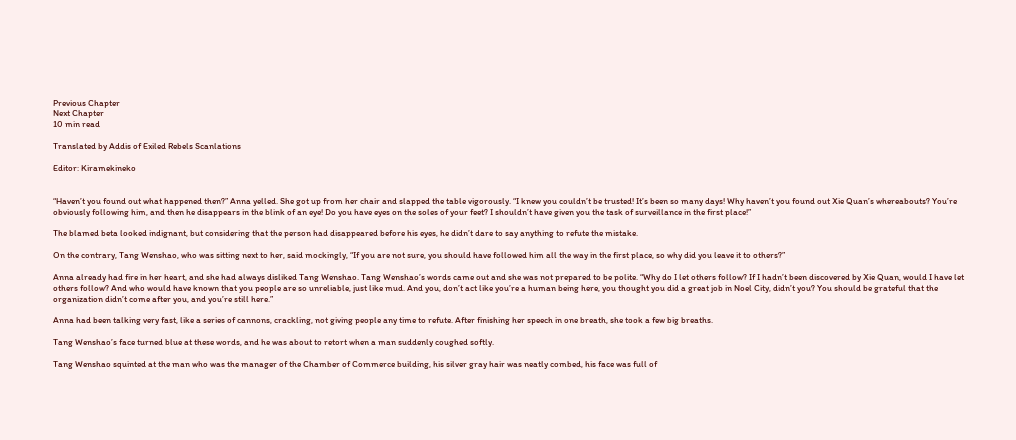Previous Chapter
Next Chapter
10 min read

Translated by Addis of Exiled Rebels Scanlations

Editor: Kiramekineko


“Haven’t you found out what happened then?” Anna yelled. She got up from her chair and slapped the table vigorously. “I knew you couldn’t be trusted! It’s been so many days! Why haven’t you found out Xie Quan’s whereabouts? You’re obviously following him, and then he disappears in the blink of an eye! Do you have eyes on the soles of your feet? I shouldn’t have given you the task of surveillance in the first place!”

The blamed beta looked indignant, but considering that the person had disappeared before his eyes, he didn’t dare to say anything to refute the mistake.

On the contrary, Tang Wenshao, who was sitting next to her, said mockingly, “If you are not sure, you should have followed him all the way in the first place, so why did you leave it to others?”

Anna already had fire in her heart, and she had always disliked Tang Wenshao. Tang Wenshao’s words came out and she was not prepared to be polite. “Why do I let others follow? If I hadn’t been discovered by Xie Quan, would I have let others follow? And who would have known that you people are so unreliable, just like mud. And you, don’t act like you’re a human being here, you thought you did a great job in Noel City, didn’t you? You should be grateful that the organization didn’t come after you, and you’re still here.”

Anna had been talking very fast, like a series of cannons, crackling, not giving people any time to refute. After finishing her speech in one breath, she took a few big breaths.

Tang Wenshao’s face turned blue at these words, and he was about to retort when a man suddenly coughed softly.

Tang Wenshao squinted at the man who was the manager of the Chamber of Commerce building, his silver gray hair was neatly combed, his face was full of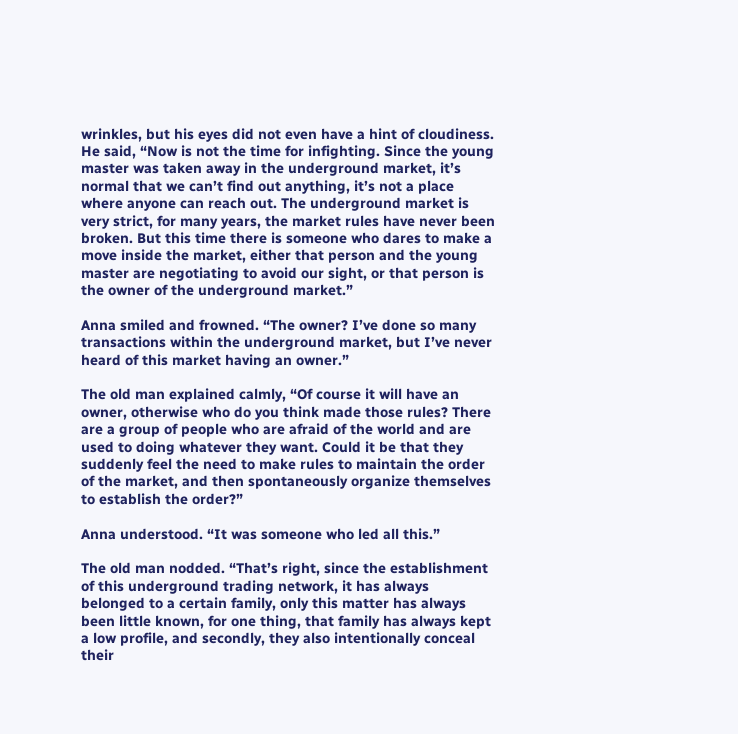wrinkles, but his eyes did not even have a hint of cloudiness. He said, “Now is not the time for infighting. Since the young master was taken away in the underground market, it’s normal that we can’t find out anything, it’s not a place where anyone can reach out. The underground market is very strict, for many years, the market rules have never been broken. But this time there is someone who dares to make a move inside the market, either that person and the young master are negotiating to avoid our sight, or that person is the owner of the underground market.”

Anna smiled and frowned. “The owner? I’ve done so many transactions within the underground market, but I’ve never heard of this market having an owner.”

The old man explained calmly, “Of course it will have an owner, otherwise who do you think made those rules? There are a group of people who are afraid of the world and are used to doing whatever they want. Could it be that they suddenly feel the need to make rules to maintain the order of the market, and then spontaneously organize themselves to establish the order?”

Anna understood. “It was someone who led all this.”

The old man nodded. “That’s right, since the establishment of this underground trading network, it has always belonged to a certain family, only this matter has always been little known, for one thing, that family has always kept a low profile, and secondly, they also intentionally conceal their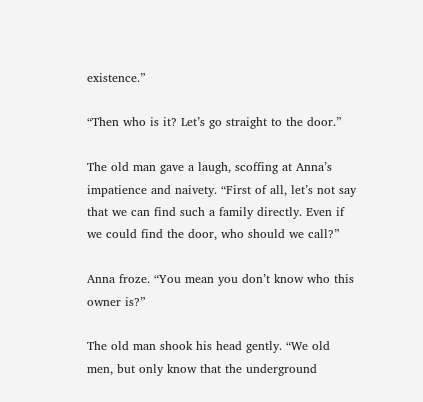existence.”

“Then who is it? Let’s go straight to the door.”

The old man gave a laugh, scoffing at Anna’s impatience and naivety. “First of all, let’s not say that we can find such a family directly. Even if we could find the door, who should we call?”

Anna froze. “You mean you don’t know who this owner is?”

The old man shook his head gently. “We old men, but only know that the underground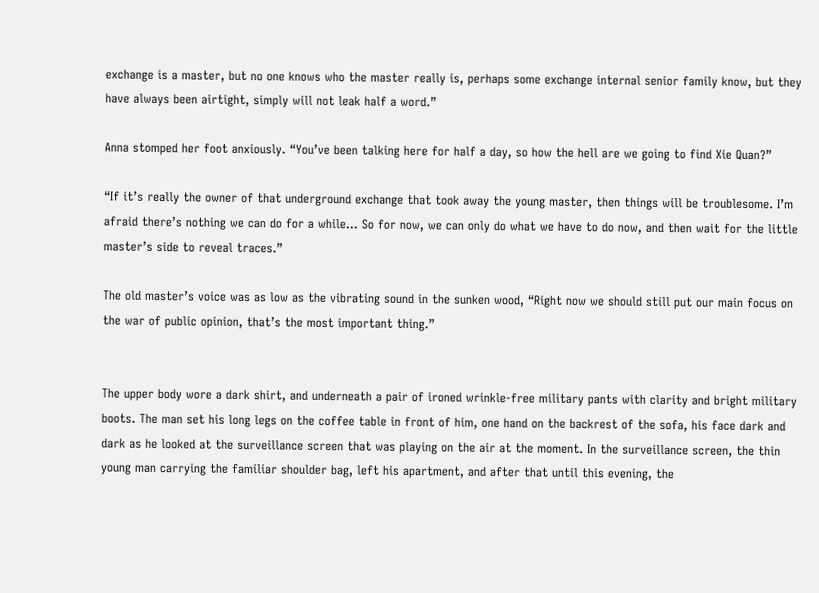exchange is a master, but no one knows who the master really is, perhaps some exchange internal senior family know, but they have always been airtight, simply will not leak half a word.”

Anna stomped her foot anxiously. “You’ve been talking here for half a day, so how the hell are we going to find Xie Quan?”

“If it’s really the owner of that underground exchange that took away the young master, then things will be troublesome. I’m afraid there’s nothing we can do for a while… So for now, we can only do what we have to do now, and then wait for the little master’s side to reveal traces.”

The old master’s voice was as low as the vibrating sound in the sunken wood, “Right now we should still put our main focus on the war of public opinion, that’s the most important thing.”


The upper body wore a dark shirt, and underneath a pair of ironed wrinkle-free military pants with clarity and bright military boots. The man set his long legs on the coffee table in front of him, one hand on the backrest of the sofa, his face dark and dark as he looked at the surveillance screen that was playing on the air at the moment. In the surveillance screen, the thin young man carrying the familiar shoulder bag, left his apartment, and after that until this evening, the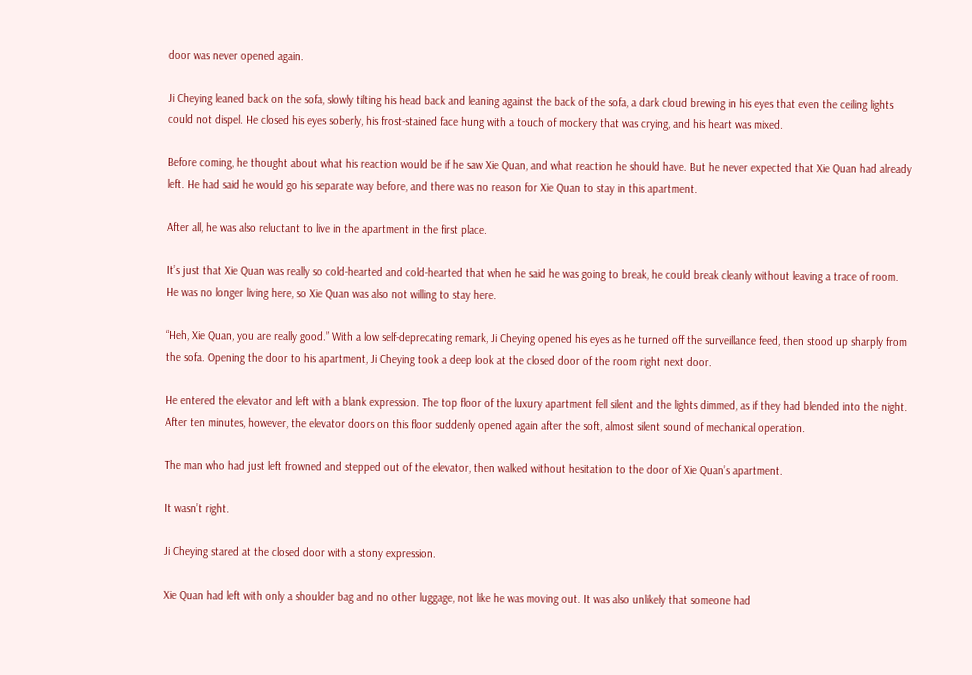door was never opened again.

Ji Cheying leaned back on the sofa, slowly tilting his head back and leaning against the back of the sofa, a dark cloud brewing in his eyes that even the ceiling lights could not dispel. He closed his eyes soberly, his frost-stained face hung with a touch of mockery that was crying, and his heart was mixed.

Before coming, he thought about what his reaction would be if he saw Xie Quan, and what reaction he should have. But he never expected that Xie Quan had already left. He had said he would go his separate way before, and there was no reason for Xie Quan to stay in this apartment.

After all, he was also reluctant to live in the apartment in the first place.

It’s just that Xie Quan was really so cold-hearted and cold-hearted that when he said he was going to break, he could break cleanly without leaving a trace of room. He was no longer living here, so Xie Quan was also not willing to stay here.

“Heh, Xie Quan, you are really good.” With a low self-deprecating remark, Ji Cheying opened his eyes as he turned off the surveillance feed, then stood up sharply from the sofa. Opening the door to his apartment, Ji Cheying took a deep look at the closed door of the room right next door.

He entered the elevator and left with a blank expression. The top floor of the luxury apartment fell silent and the lights dimmed, as if they had blended into the night. After ten minutes, however, the elevator doors on this floor suddenly opened again after the soft, almost silent sound of mechanical operation.

The man who had just left frowned and stepped out of the elevator, then walked without hesitation to the door of Xie Quan’s apartment.

It wasn’t right.

Ji Cheying stared at the closed door with a stony expression.

Xie Quan had left with only a shoulder bag and no other luggage, not like he was moving out. It was also unlikely that someone had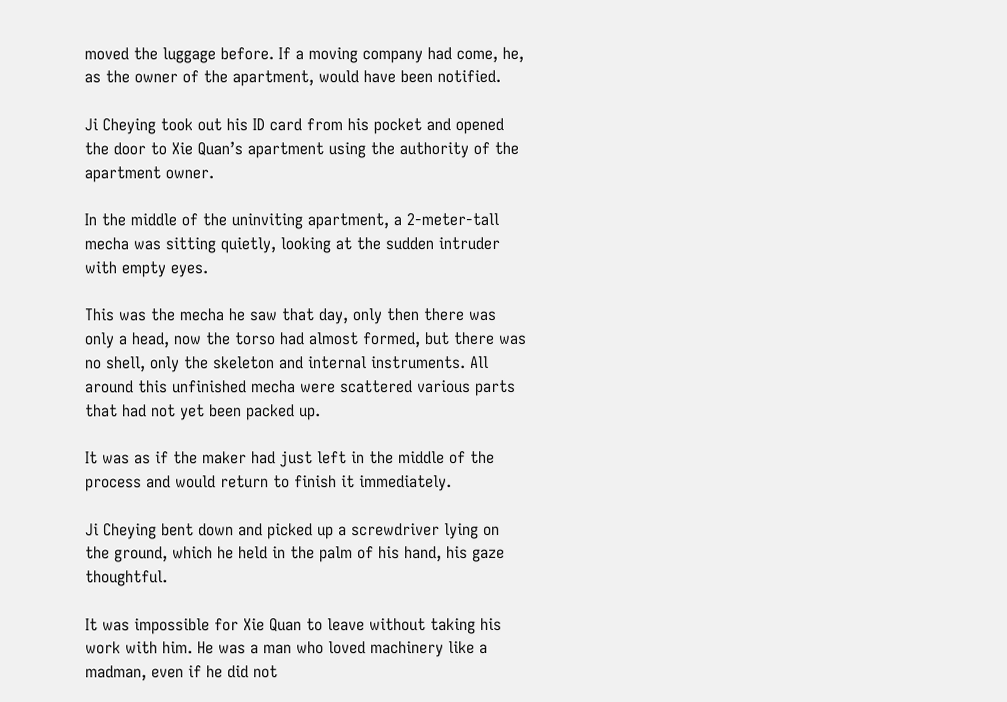moved the luggage before. If a moving company had come, he, as the owner of the apartment, would have been notified.

Ji Cheying took out his ID card from his pocket and opened the door to Xie Quan’s apartment using the authority of the apartment owner.

In the middle of the uninviting apartment, a 2-meter-tall mecha was sitting quietly, looking at the sudden intruder with empty eyes.

This was the mecha he saw that day, only then there was only a head, now the torso had almost formed, but there was no shell, only the skeleton and internal instruments. All around this unfinished mecha were scattered various parts that had not yet been packed up.

It was as if the maker had just left in the middle of the process and would return to finish it immediately.

Ji Cheying bent down and picked up a screwdriver lying on the ground, which he held in the palm of his hand, his gaze thoughtful.

It was impossible for Xie Quan to leave without taking his work with him. He was a man who loved machinery like a madman, even if he did not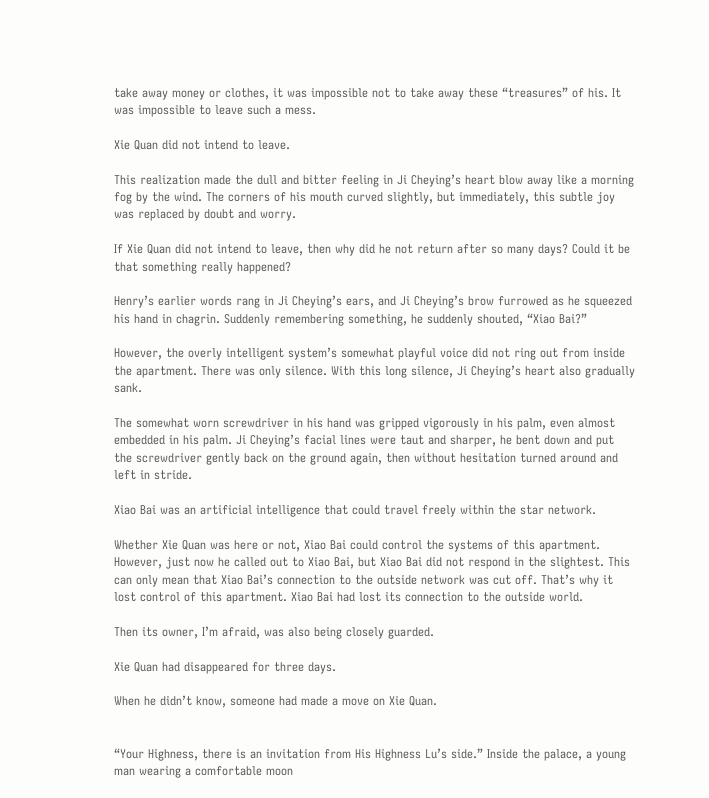take away money or clothes, it was impossible not to take away these “treasures” of his. It was impossible to leave such a mess.

Xie Quan did not intend to leave.

This realization made the dull and bitter feeling in Ji Cheying’s heart blow away like a morning fog by the wind. The corners of his mouth curved slightly, but immediately, this subtle joy was replaced by doubt and worry.

If Xie Quan did not intend to leave, then why did he not return after so many days? Could it be that something really happened?

Henry’s earlier words rang in Ji Cheying’s ears, and Ji Cheying’s brow furrowed as he squeezed his hand in chagrin. Suddenly remembering something, he suddenly shouted, “Xiao Bai?”

However, the overly intelligent system’s somewhat playful voice did not ring out from inside the apartment. There was only silence. With this long silence, Ji Cheying’s heart also gradually sank.

The somewhat worn screwdriver in his hand was gripped vigorously in his palm, even almost embedded in his palm. Ji Cheying’s facial lines were taut and sharper, he bent down and put the screwdriver gently back on the ground again, then without hesitation turned around and left in stride.

Xiao Bai was an artificial intelligence that could travel freely within the star network.

Whether Xie Quan was here or not, Xiao Bai could control the systems of this apartment. However, just now he called out to Xiao Bai, but Xiao Bai did not respond in the slightest. This can only mean that Xiao Bai’s connection to the outside network was cut off. That’s why it lost control of this apartment. Xiao Bai had lost its connection to the outside world.

Then its owner, I’m afraid, was also being closely guarded.

Xie Quan had disappeared for three days.

When he didn’t know, someone had made a move on Xie Quan.


“Your Highness, there is an invitation from His Highness Lu’s side.” Inside the palace, a young man wearing a comfortable moon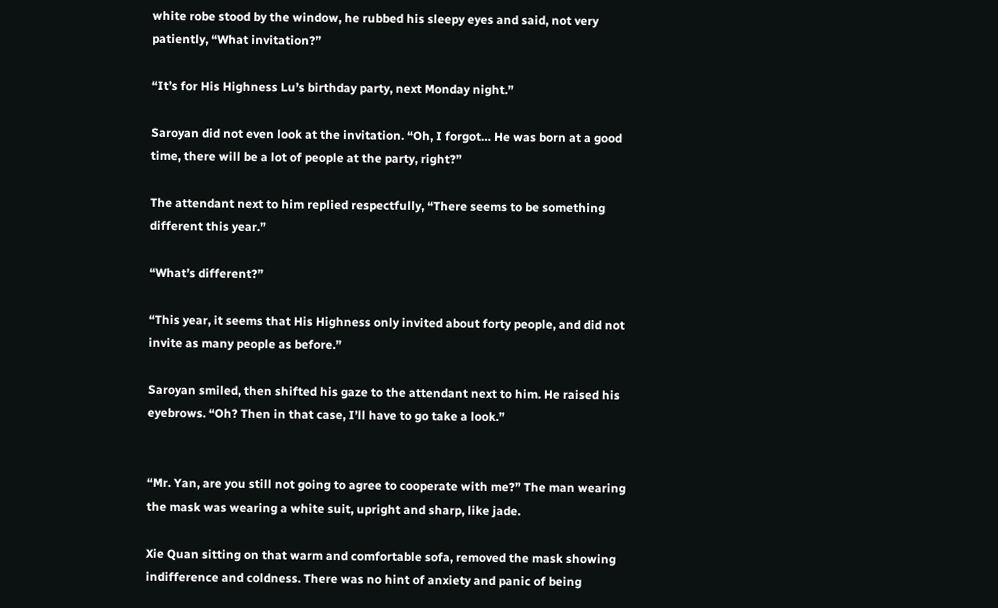white robe stood by the window, he rubbed his sleepy eyes and said, not very patiently, “What invitation?”

“It’s for His Highness Lu’s birthday party, next Monday night.”

Saroyan did not even look at the invitation. “Oh, I forgot… He was born at a good time, there will be a lot of people at the party, right?”

The attendant next to him replied respectfully, “There seems to be something different this year.”

“What’s different?”

“This year, it seems that His Highness only invited about forty people, and did not invite as many people as before.”

Saroyan smiled, then shifted his gaze to the attendant next to him. He raised his eyebrows. “Oh? Then in that case, I’ll have to go take a look.”


“Mr. Yan, are you still not going to agree to cooperate with me?” The man wearing the mask was wearing a white suit, upright and sharp, like jade.

Xie Quan sitting on that warm and comfortable sofa, removed the mask showing indifference and coldness. There was no hint of anxiety and panic of being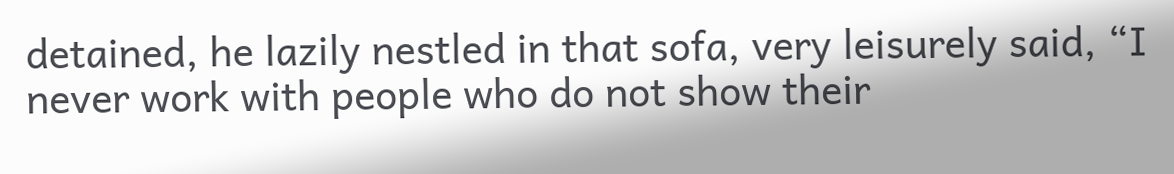detained, he lazily nestled in that sofa, very leisurely said, “I never work with people who do not show their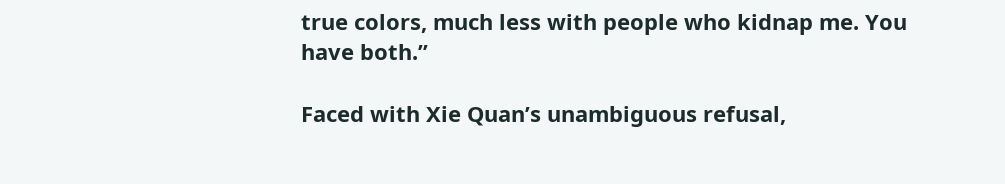true colors, much less with people who kidnap me. You have both.”

Faced with Xie Quan’s unambiguous refusal,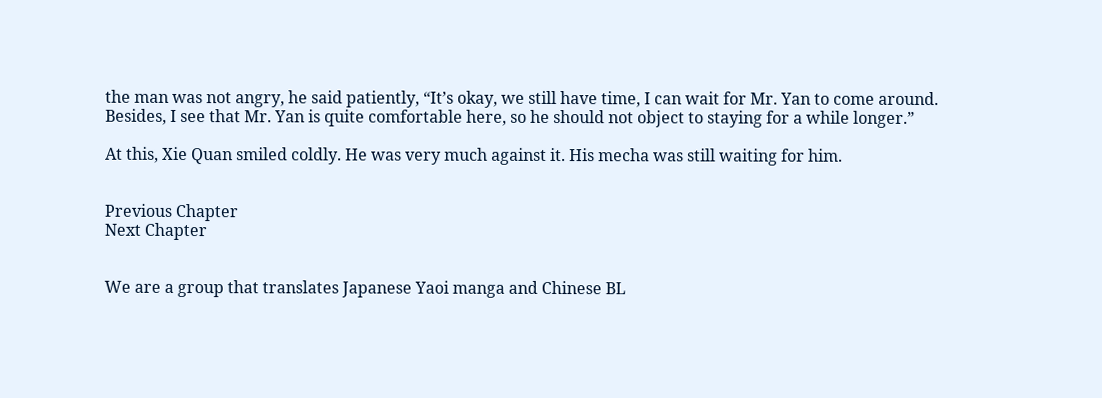the man was not angry, he said patiently, “It’s okay, we still have time, I can wait for Mr. Yan to come around. Besides, I see that Mr. Yan is quite comfortable here, so he should not object to staying for a while longer.”

At this, Xie Quan smiled coldly. He was very much against it. His mecha was still waiting for him.


Previous Chapter
Next Chapter


We are a group that translates Japanese Yaoi manga and Chinese BL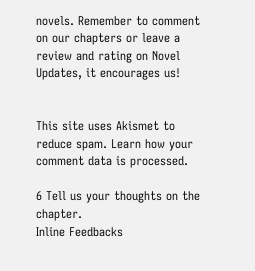novels. Remember to comment on our chapters or leave a review and rating on Novel Updates, it encourages us!


This site uses Akismet to reduce spam. Learn how your comment data is processed.

6 Tell us your thoughts on the chapter.
Inline Feedbacks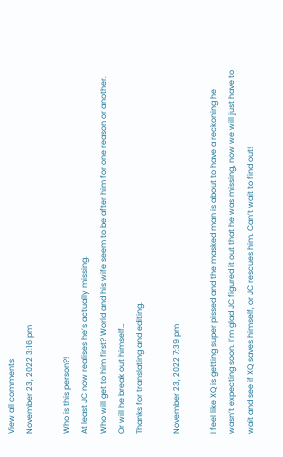View all comments
November 23, 2022 3:16 pm

Who is this person?!
At least JC now realises he’s actually missing.
Who will get to him first? World and his wife seem to be after him for one reason or another.
Or will he break out himself…
Thanks for translating and editing.

November 23, 2022 7:39 pm

I feel like XQ is getting super pissed and the masked man is about to have a reckoning he wasn’t expecting soon. I’m glad JC figured it out that he was missing, now we will just have to wait and see if XQ saves himself, or JC rescues him. Can’t wait to find out!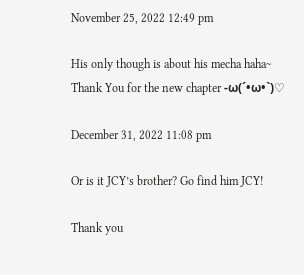November 25, 2022 12:49 pm

His only though is about his mecha haha~
Thank You for the new chapter -ω(´•ω•`)♡

December 31, 2022 11:08 pm

Or is it JCY’s brother? Go find him JCY!

Thank you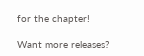for the chapter!

Want more releases?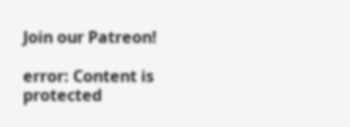Join our Patreon!

error: Content is protected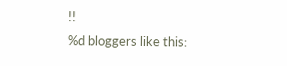!!
%d bloggers like this: